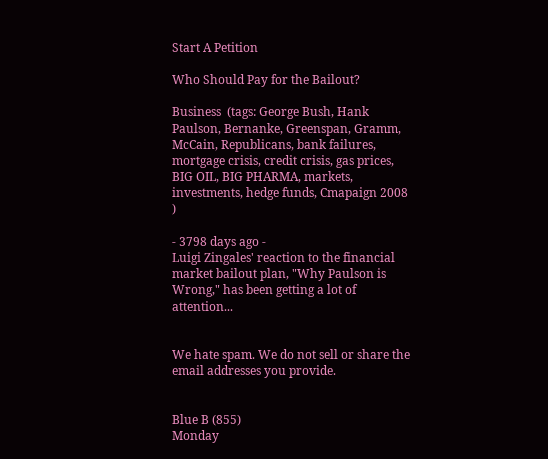Start A Petition

Who Should Pay for the Bailout?

Business  (tags: George Bush, Hank Paulson, Bernanke, Greenspan, Gramm, McCain, Republicans, bank failures, mortgage crisis, credit crisis, gas prices, BIG OIL, BIG PHARMA, markets, investments, hedge funds, Cmapaign 2008 )

- 3798 days ago -
Luigi Zingales' reaction to the financial market bailout plan, "Why Paulson is Wrong," has been getting a lot of attention...


We hate spam. We do not sell or share the email addresses you provide.


Blue B (855)
Monday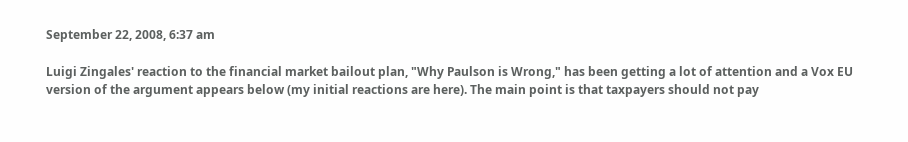September 22, 2008, 6:37 am

Luigi Zingales' reaction to the financial market bailout plan, "Why Paulson is Wrong," has been getting a lot of attention and a Vox EU version of the argument appears below (my initial reactions are here). The main point is that taxpayers should not pay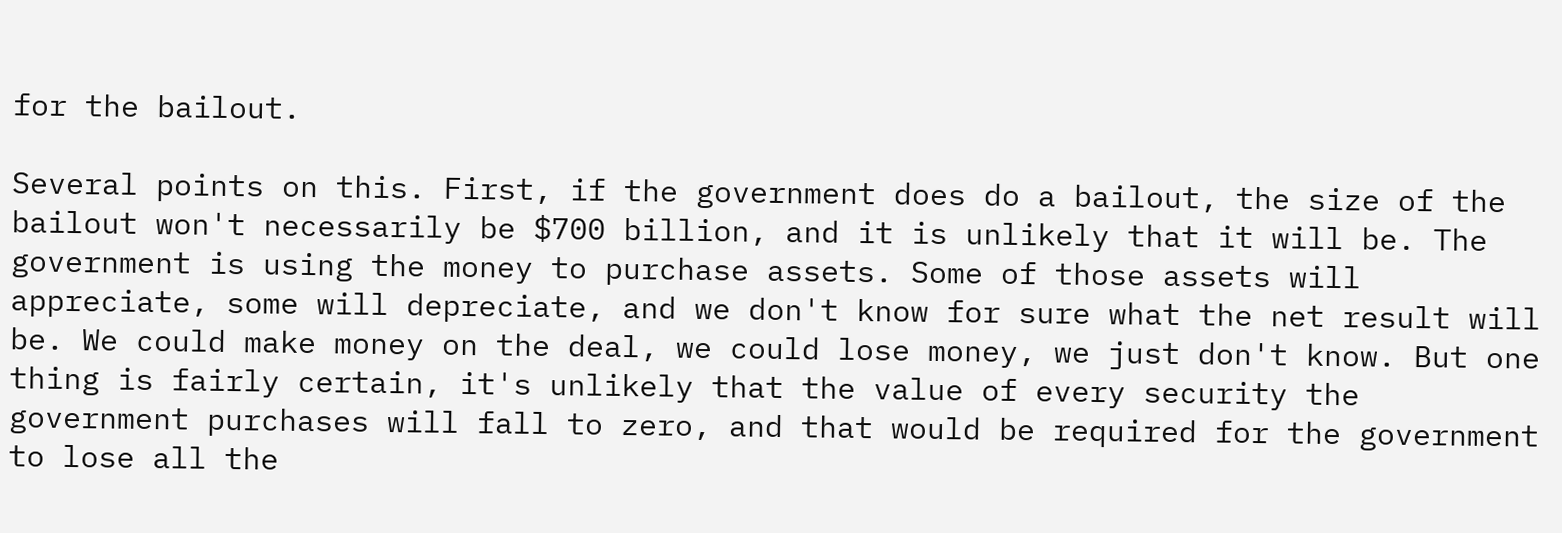for the bailout.

Several points on this. First, if the government does do a bailout, the size of the bailout won't necessarily be $700 billion, and it is unlikely that it will be. The government is using the money to purchase assets. Some of those assets will appreciate, some will depreciate, and we don't know for sure what the net result will be. We could make money on the deal, we could lose money, we just don't know. But one thing is fairly certain, it's unlikely that the value of every security the government purchases will fall to zero, and that would be required for the government to lose all the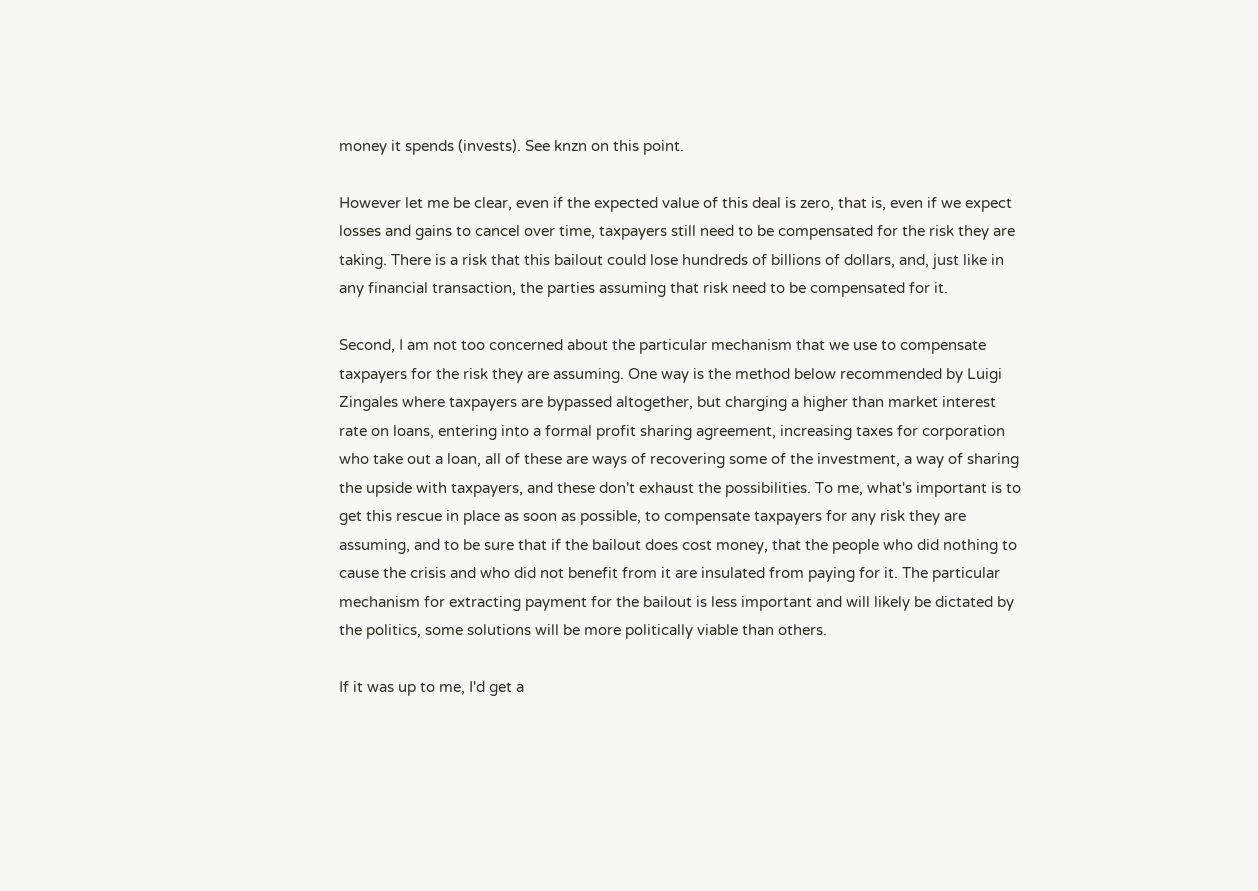money it spends (invests). See knzn on this point.

However let me be clear, even if the expected value of this deal is zero, that is, even if we expect losses and gains to cancel over time, taxpayers still need to be compensated for the risk they are taking. There is a risk that this bailout could lose hundreds of billions of dollars, and, just like in any financial transaction, the parties assuming that risk need to be compensated for it.

Second, I am not too concerned about the particular mechanism that we use to compensate taxpayers for the risk they are assuming. One way is the method below recommended by Luigi Zingales where taxpayers are bypassed altogether, but charging a higher than market interest rate on loans, entering into a formal profit sharing agreement, increasing taxes for corporation who take out a loan, all of these are ways of recovering some of the investment, a way of sharing the upside with taxpayers, and these don't exhaust the possibilities. To me, what's important is to get this rescue in place as soon as possible, to compensate taxpayers for any risk they are assuming, and to be sure that if the bailout does cost money, that the people who did nothing to cause the crisis and who did not benefit from it are insulated from paying for it. The particular mechanism for extracting payment for the bailout is less important and will likely be dictated by the politics, some solutions will be more politically viable than others.

If it was up to me, I'd get a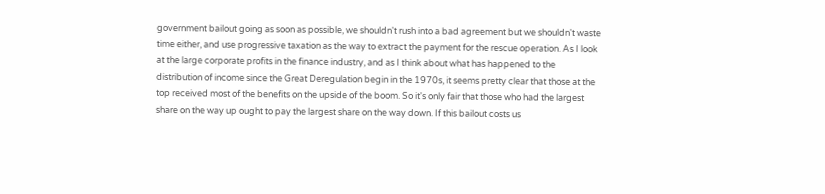government bailout going as soon as possible, we shouldn't rush into a bad agreement but we shouldn't waste time either, and use progressive taxation as the way to extract the payment for the rescue operation. As I look at the large corporate profits in the finance industry, and as I think about what has happened to the distribution of income since the Great Deregulation begin in the 1970s, it seems pretty clear that those at the top received most of the benefits on the upside of the boom. So it's only fair that those who had the largest share on the way up ought to pay the largest share on the way down. If this bailout costs us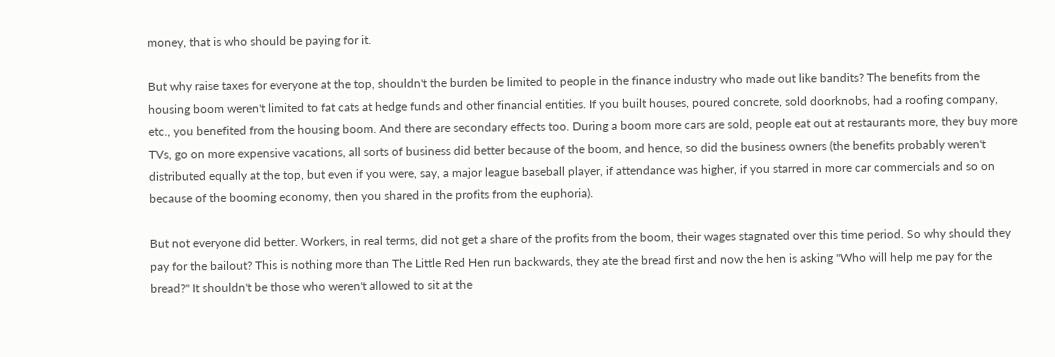money, that is who should be paying for it.

But why raise taxes for everyone at the top, shouldn't the burden be limited to people in the finance industry who made out like bandits? The benefits from the housing boom weren't limited to fat cats at hedge funds and other financial entities. If you built houses, poured concrete, sold doorknobs, had a roofing company, etc., you benefited from the housing boom. And there are secondary effects too. During a boom more cars are sold, people eat out at restaurants more, they buy more TVs, go on more expensive vacations, all sorts of business did better because of the boom, and hence, so did the business owners (the benefits probably weren't distributed equally at the top, but even if you were, say, a major league baseball player, if attendance was higher, if you starred in more car commercials and so on because of the booming economy, then you shared in the profits from the euphoria).

But not everyone did better. Workers, in real terms, did not get a share of the profits from the boom, their wages stagnated over this time period. So why should they pay for the bailout? This is nothing more than The Little Red Hen run backwards, they ate the bread first and now the hen is asking "Who will help me pay for the bread?" It shouldn't be those who weren't allowed to sit at the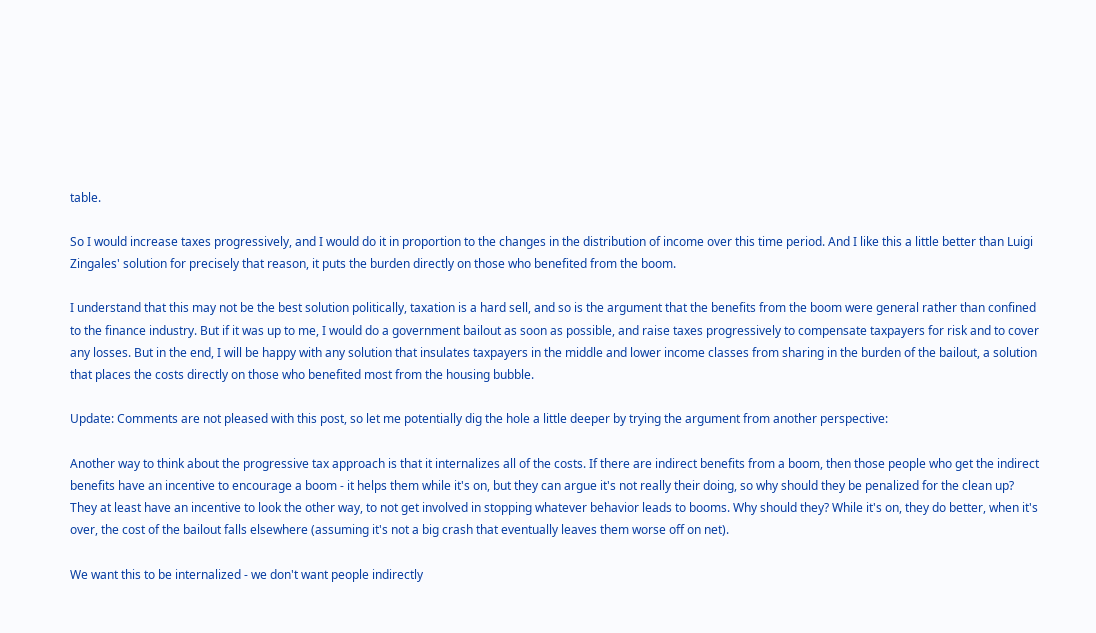table.

So I would increase taxes progressively, and I would do it in proportion to the changes in the distribution of income over this time period. And I like this a little better than Luigi Zingales' solution for precisely that reason, it puts the burden directly on those who benefited from the boom.

I understand that this may not be the best solution politically, taxation is a hard sell, and so is the argument that the benefits from the boom were general rather than confined to the finance industry. But if it was up to me, I would do a government bailout as soon as possible, and raise taxes progressively to compensate taxpayers for risk and to cover any losses. But in the end, I will be happy with any solution that insulates taxpayers in the middle and lower income classes from sharing in the burden of the bailout, a solution that places the costs directly on those who benefited most from the housing bubble.

Update: Comments are not pleased with this post, so let me potentially dig the hole a little deeper by trying the argument from another perspective:

Another way to think about the progressive tax approach is that it internalizes all of the costs. If there are indirect benefits from a boom, then those people who get the indirect benefits have an incentive to encourage a boom - it helps them while it's on, but they can argue it's not really their doing, so why should they be penalized for the clean up? They at least have an incentive to look the other way, to not get involved in stopping whatever behavior leads to booms. Why should they? While it's on, they do better, when it's over, the cost of the bailout falls elsewhere (assuming it's not a big crash that eventually leaves them worse off on net).

We want this to be internalized - we don't want people indirectly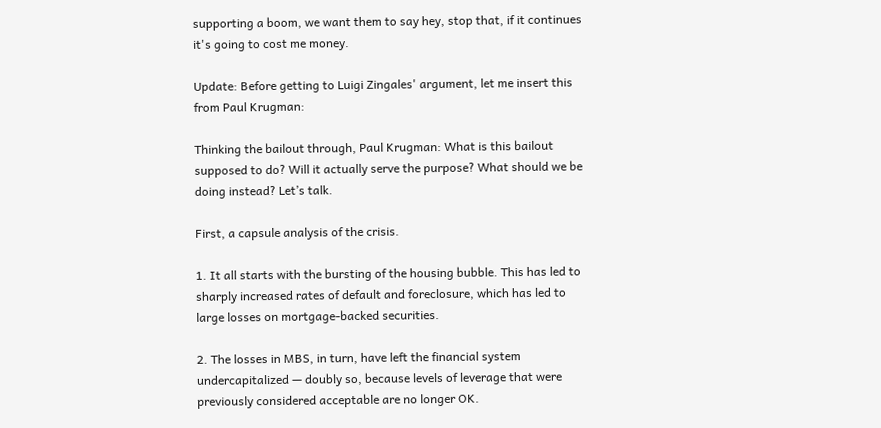supporting a boom, we want them to say hey, stop that, if it continues it's going to cost me money.

Update: Before getting to Luigi Zingales' argument, let me insert this from Paul Krugman:

Thinking the bailout through, Paul Krugman: What is this bailout supposed to do? Will it actually serve the purpose? What should we be doing instead? Let’s talk.

First, a capsule analysis of the crisis.

1. It all starts with the bursting of the housing bubble. This has led to sharply increased rates of default and foreclosure, which has led to large losses on mortgage-backed securities.

2. The losses in MBS, in turn, have left the financial system undercapitalized — doubly so, because levels of leverage that were previously considered acceptable are no longer OK.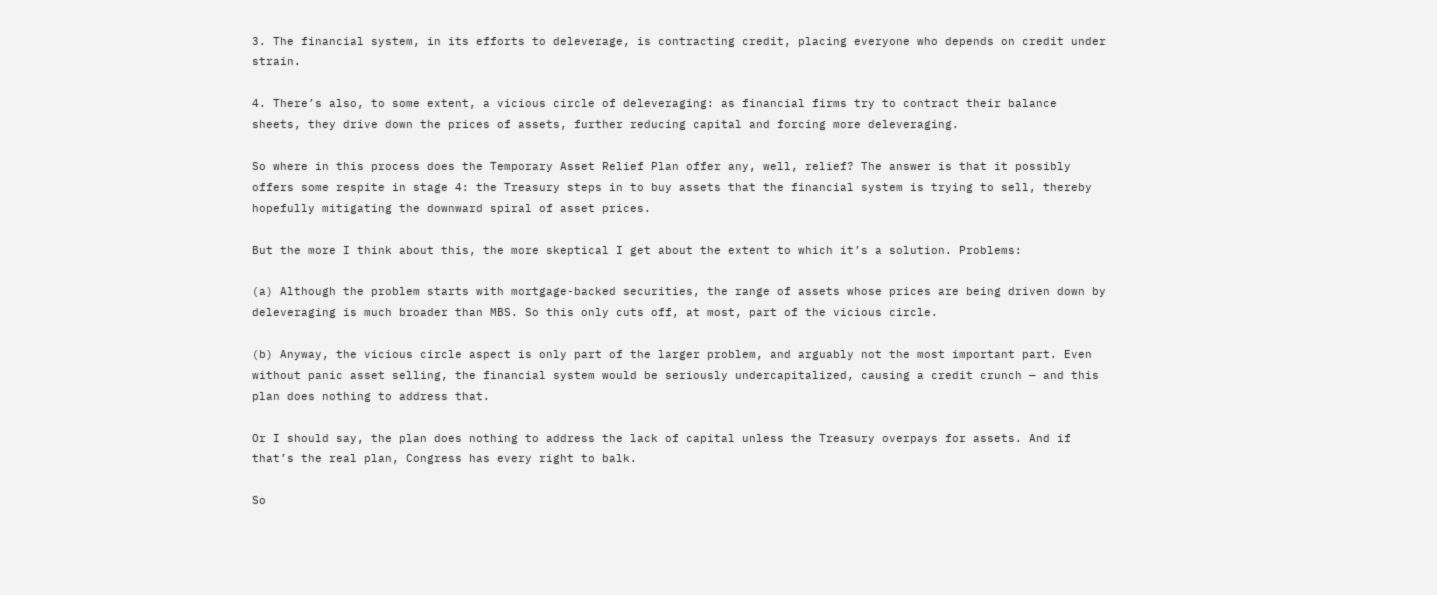3. The financial system, in its efforts to deleverage, is contracting credit, placing everyone who depends on credit under strain.

4. There’s also, to some extent, a vicious circle of deleveraging: as financial firms try to contract their balance sheets, they drive down the prices of assets, further reducing capital and forcing more deleveraging.

So where in this process does the Temporary Asset Relief Plan offer any, well, relief? The answer is that it possibly offers some respite in stage 4: the Treasury steps in to buy assets that the financial system is trying to sell, thereby hopefully mitigating the downward spiral of asset prices.

But the more I think about this, the more skeptical I get about the extent to which it’s a solution. Problems:

(a) Although the problem starts with mortgage-backed securities, the range of assets whose prices are being driven down by deleveraging is much broader than MBS. So this only cuts off, at most, part of the vicious circle.

(b) Anyway, the vicious circle aspect is only part of the larger problem, and arguably not the most important part. Even without panic asset selling, the financial system would be seriously undercapitalized, causing a credit crunch — and this plan does nothing to address that.

Or I should say, the plan does nothing to address the lack of capital unless the Treasury overpays for assets. And if that’s the real plan, Congress has every right to balk.

So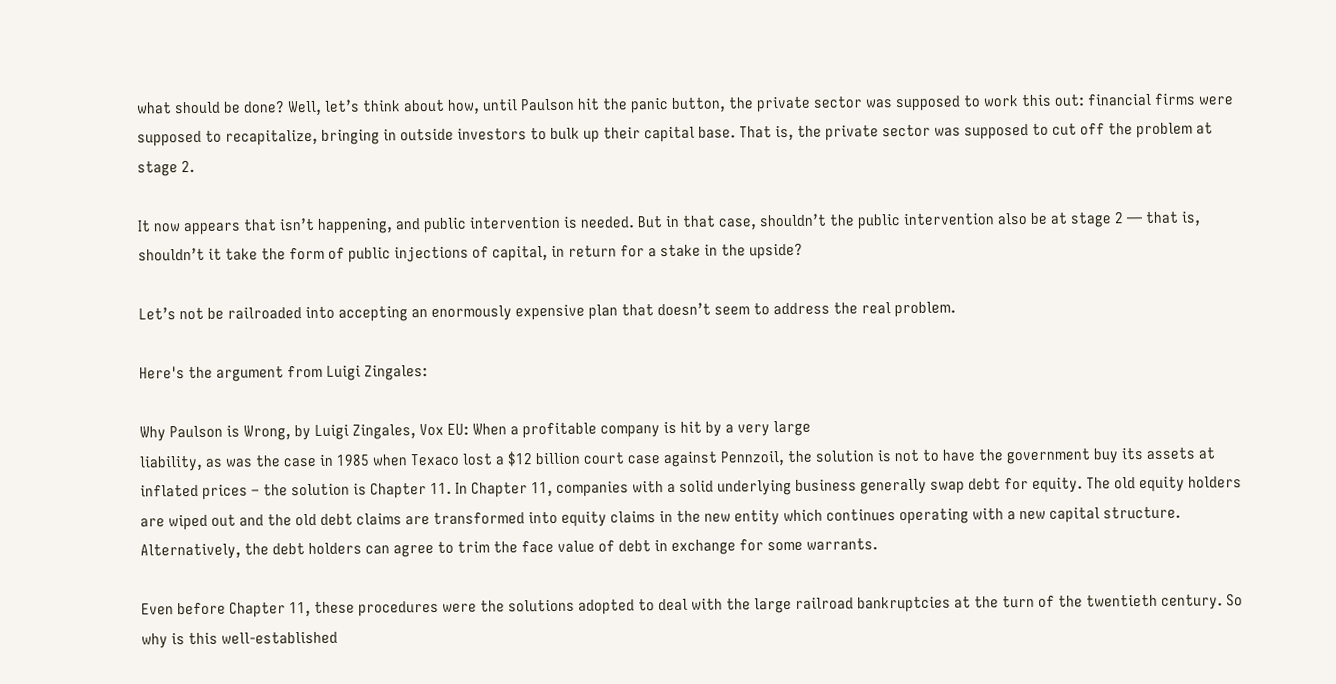what should be done? Well, let’s think about how, until Paulson hit the panic button, the private sector was supposed to work this out: financial firms were supposed to recapitalize, bringing in outside investors to bulk up their capital base. That is, the private sector was supposed to cut off the problem at stage 2.

It now appears that isn’t happening, and public intervention is needed. But in that case, shouldn’t the public intervention also be at stage 2 — that is, shouldn’t it take the form of public injections of capital, in return for a stake in the upside?

Let’s not be railroaded into accepting an enormously expensive plan that doesn’t seem to address the real problem.

Here's the argument from Luigi Zingales:

Why Paulson is Wrong, by Luigi Zingales, Vox EU: When a profitable company is hit by a very large
liability, as was the case in 1985 when Texaco lost a $12 billion court case against Pennzoil, the solution is not to have the government buy its assets at inflated prices – the solution is Chapter 11. In Chapter 11, companies with a solid underlying business generally swap debt for equity. The old equity holders are wiped out and the old debt claims are transformed into equity claims in the new entity which continues operating with a new capital structure. Alternatively, the debt holders can agree to trim the face value of debt in exchange for some warrants.

Even before Chapter 11, these procedures were the solutions adopted to deal with the large railroad bankruptcies at the turn of the twentieth century. So why is this well-established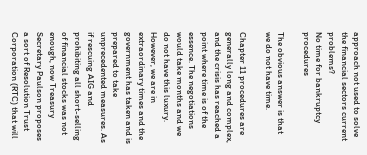approach not used to solve the financial sectors current problems?
No time for bankruptcy procedures

The obvious answer is that we do not have time.

Chapter 11 procedures are generally long and complex, and the crisis has reached a point where time is of the essence. The negotiations would take months and we do not have this luxury. However, we are in extraordinary times and the government has taken and is prepared to take unprecedented measures. As if rescuing AIG and prohibiting all short-selling of financial stocks was not enough, now Treasury Secretary Paulson proposes a sort of Resolution Trust Corporation (RTC) that will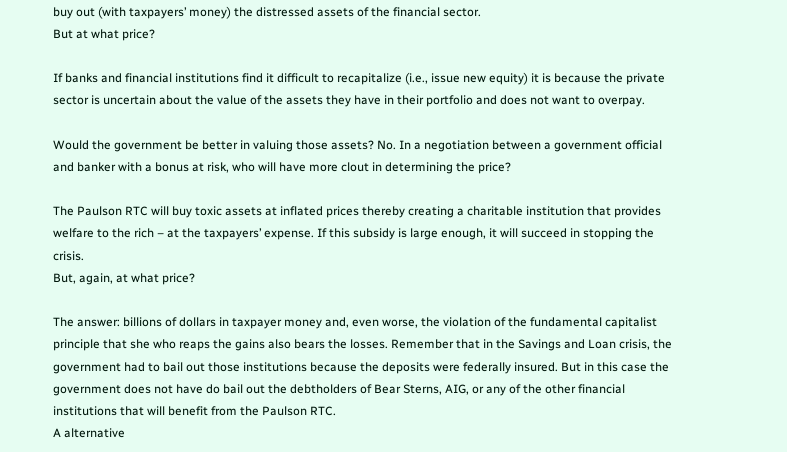buy out (with taxpayers’ money) the distressed assets of the financial sector.
But at what price?

If banks and financial institutions find it difficult to recapitalize (i.e., issue new equity) it is because the private sector is uncertain about the value of the assets they have in their portfolio and does not want to overpay.

Would the government be better in valuing those assets? No. In a negotiation between a government official and banker with a bonus at risk, who will have more clout in determining the price?

The Paulson RTC will buy toxic assets at inflated prices thereby creating a charitable institution that provides welfare to the rich – at the taxpayers’ expense. If this subsidy is large enough, it will succeed in stopping the crisis.
But, again, at what price?

The answer: billions of dollars in taxpayer money and, even worse, the violation of the fundamental capitalist principle that she who reaps the gains also bears the losses. Remember that in the Savings and Loan crisis, the government had to bail out those institutions because the deposits were federally insured. But in this case the government does not have do bail out the debtholders of Bear Sterns, AIG, or any of the other financial institutions that will benefit from the Paulson RTC.
A alternative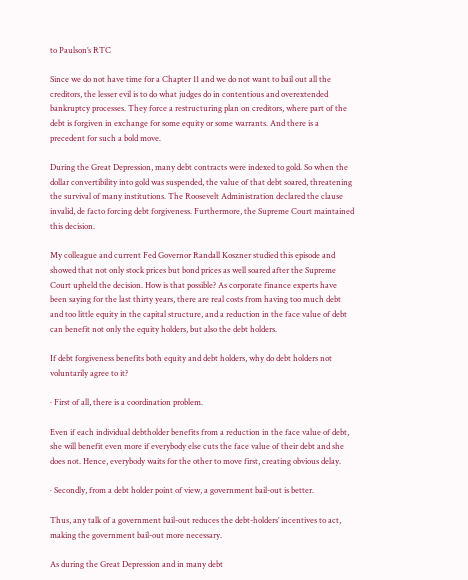to Paulson’s RTC

Since we do not have time for a Chapter 11 and we do not want to bail out all the creditors, the lesser evil is to do what judges do in contentious and overextended bankruptcy processes. They force a restructuring plan on creditors, where part of the debt is forgiven in exchange for some equity or some warrants. And there is a precedent for such a bold move.

During the Great Depression, many debt contracts were indexed to gold. So when the dollar convertibility into gold was suspended, the value of that debt soared, threatening the survival of many institutions. The Roosevelt Administration declared the clause invalid, de facto forcing debt forgiveness. Furthermore, the Supreme Court maintained this decision.

My colleague and current Fed Governor Randall Koszner studied this episode and showed that not only stock prices but bond prices as well soared after the Supreme Court upheld the decision. How is that possible? As corporate finance experts have been saying for the last thirty years, there are real costs from having too much debt and too little equity in the capital structure, and a reduction in the face value of debt can benefit not only the equity holders, but also the debt holders.

If debt forgiveness benefits both equity and debt holders, why do debt holders not voluntarily agree to it?

· First of all, there is a coordination problem.

Even if each individual debtholder benefits from a reduction in the face value of debt, she will benefit even more if everybody else cuts the face value of their debt and she does not. Hence, everybody waits for the other to move first, creating obvious delay.

· Secondly, from a debt holder point of view, a government bail-out is better.

Thus, any talk of a government bail-out reduces the debt-holders’ incentives to act, making the government bail-out more necessary.

As during the Great Depression and in many debt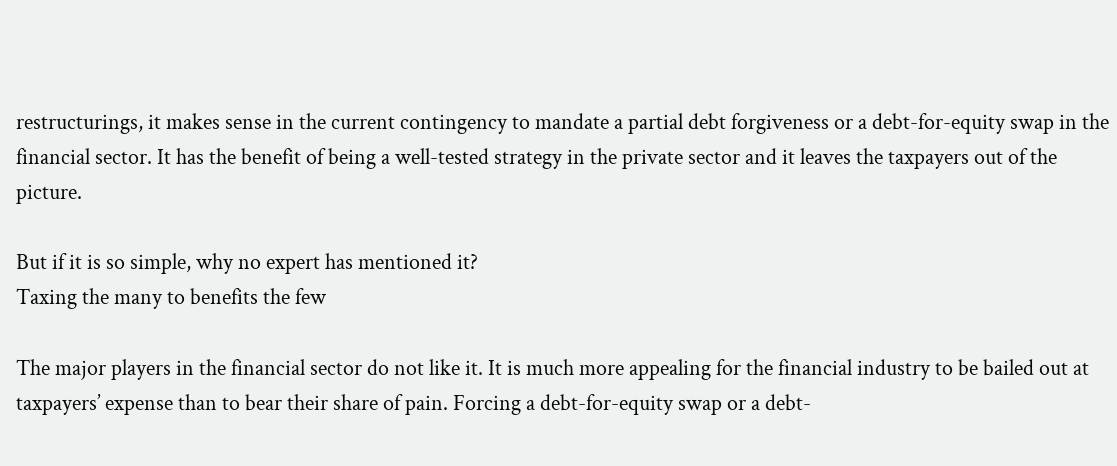restructurings, it makes sense in the current contingency to mandate a partial debt forgiveness or a debt-for-equity swap in the financial sector. It has the benefit of being a well-tested strategy in the private sector and it leaves the taxpayers out of the picture.

But if it is so simple, why no expert has mentioned it?
Taxing the many to benefits the few

The major players in the financial sector do not like it. It is much more appealing for the financial industry to be bailed out at taxpayers’ expense than to bear their share of pain. Forcing a debt-for-equity swap or a debt-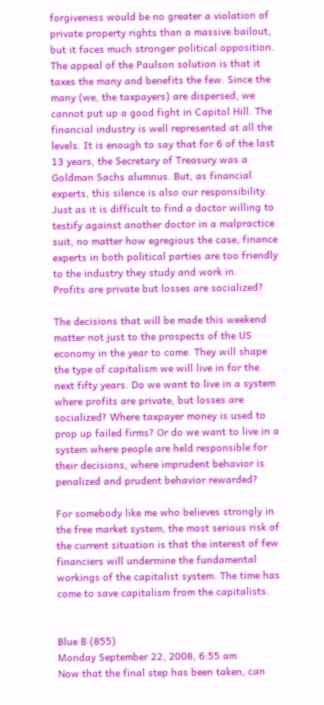forgiveness would be no greater a violation of private property rights than a massive bailout, but it faces much stronger political opposition. The appeal of the Paulson solution is that it taxes the many and benefits the few. Since the many (we, the taxpayers) are dispersed, we cannot put up a good fight in Capitol Hill. The financial industry is well represented at all the levels. It is enough to say that for 6 of the last 13 years, the Secretary of Treasury was a Goldman Sachs alumnus. But, as financial experts, this silence is also our responsibility. Just as it is difficult to find a doctor willing to testify against another doctor in a malpractice suit, no matter how egregious the case, finance experts in both political parties are too friendly to the industry they study and work in.
Profits are private but losses are socialized?

The decisions that will be made this weekend matter not just to the prospects of the US economy in the year to come. They will shape the type of capitalism we will live in for the next fifty years. Do we want to live in a system where profits are private, but losses are socialized? Where taxpayer money is used to prop up failed firms? Or do we want to live in a system where people are held responsible for their decisions, where imprudent behavior is penalized and prudent behavior rewarded?

For somebody like me who believes strongly in the free market system, the most serious risk of the current situation is that the interest of few financiers will undermine the fundamental workings of the capitalist system. The time has come to save capitalism from the capitalists.


Blue B (855)
Monday September 22, 2008, 6:55 am
Now that the final step has been taken, can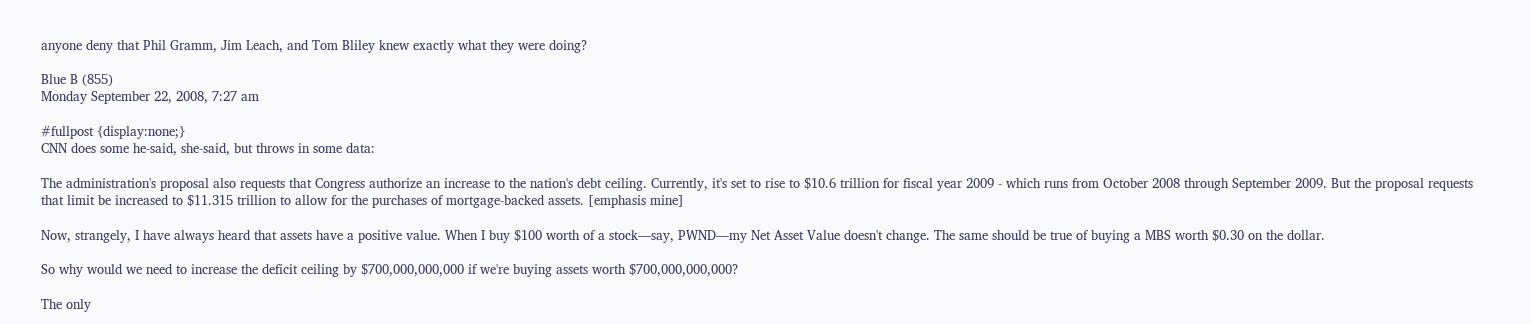anyone deny that Phil Gramm, Jim Leach, and Tom Bliley knew exactly what they were doing?

Blue B (855)
Monday September 22, 2008, 7:27 am

#fullpost {display:none;}
CNN does some he-said, she-said, but throws in some data:

The administration's proposal also requests that Congress authorize an increase to the nation's debt ceiling. Currently, it's set to rise to $10.6 trillion for fiscal year 2009 - which runs from October 2008 through September 2009. But the proposal requests that limit be increased to $11.315 trillion to allow for the purchases of mortgage-backed assets. [emphasis mine]

Now, strangely, I have always heard that assets have a positive value. When I buy $100 worth of a stock—say, PWND—my Net Asset Value doesn't change. The same should be true of buying a MBS worth $0.30 on the dollar.

So why would we need to increase the deficit ceiling by $700,000,000,000 if we're buying assets worth $700,000,000,000?

The only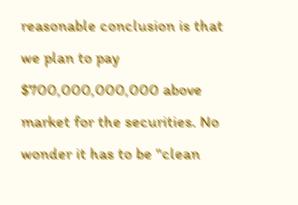reasonable conclusion is that we plan to pay $700,000,000,000 above market for the securities. No wonder it has to be "clean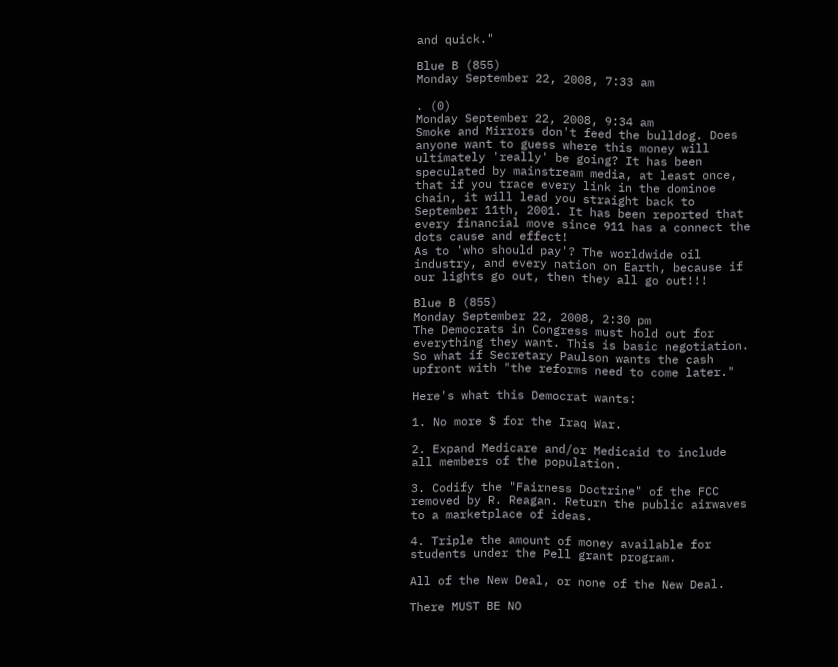and quick."

Blue B (855)
Monday September 22, 2008, 7:33 am

. (0)
Monday September 22, 2008, 9:34 am
Smoke and Mirrors don't feed the bulldog. Does anyone want to guess where this money will ultimately 'really' be going? It has been speculated by mainstream media, at least once, that if you trace every link in the dominoe chain, it will lead you straight back to September 11th, 2001. It has been reported that every financial move since 911 has a connect the dots cause and effect!
As to 'who should pay'? The worldwide oil industry, and every nation on Earth, because if our lights go out, then they all go out!!!

Blue B (855)
Monday September 22, 2008, 2:30 pm
The Democrats in Congress must hold out for everything they want. This is basic negotiation. So what if Secretary Paulson wants the cash upfront with "the reforms need to come later."

Here's what this Democrat wants:

1. No more $ for the Iraq War.

2. Expand Medicare and/or Medicaid to include all members of the population.

3. Codify the "Fairness Doctrine" of the FCC removed by R. Reagan. Return the public airwaves to a marketplace of ideas.

4. Triple the amount of money available for students under the Pell grant program.

All of the New Deal, or none of the New Deal.

There MUST BE NO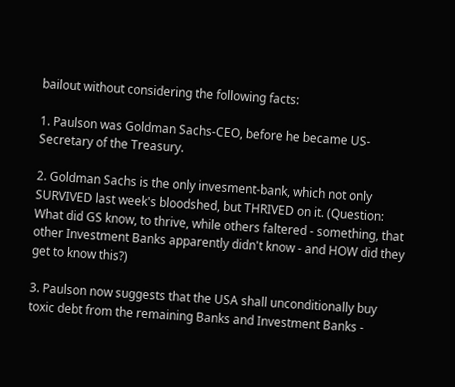bailout without considering the following facts:

1. Paulson was Goldman Sachs-CEO, before he became US-Secretary of the Treasury.

2. Goldman Sachs is the only invesment-bank, which not only SURVIVED last week's bloodshed, but THRIVED on it. (Question: What did GS know, to thrive, while others faltered - something, that other Investment Banks apparently didn't know - and HOW did they get to know this?)

3. Paulson now suggests that the USA shall unconditionally buy toxic debt from the remaining Banks and Investment Banks -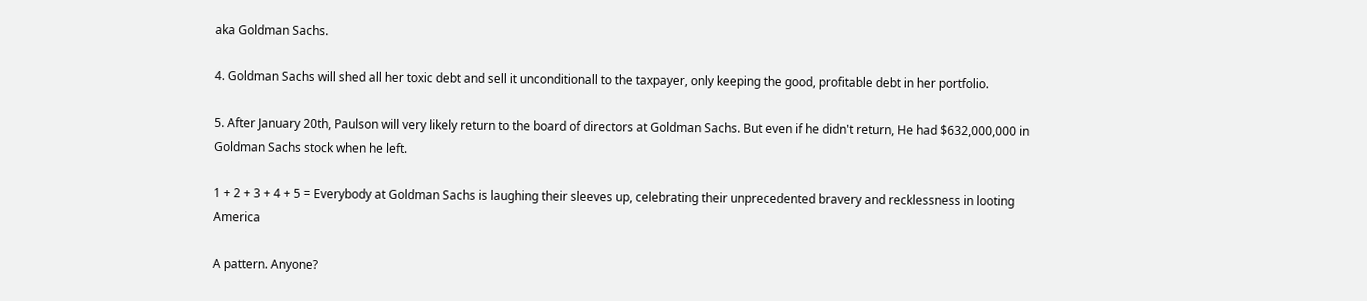aka Goldman Sachs.

4. Goldman Sachs will shed all her toxic debt and sell it unconditionall to the taxpayer, only keeping the good, profitable debt in her portfolio.

5. After January 20th, Paulson will very likely return to the board of directors at Goldman Sachs. But even if he didn't return, He had $632,000,000 in Goldman Sachs stock when he left.

1 + 2 + 3 + 4 + 5 = Everybody at Goldman Sachs is laughing their sleeves up, celebrating their unprecedented bravery and recklessness in looting America

A pattern. Anyone?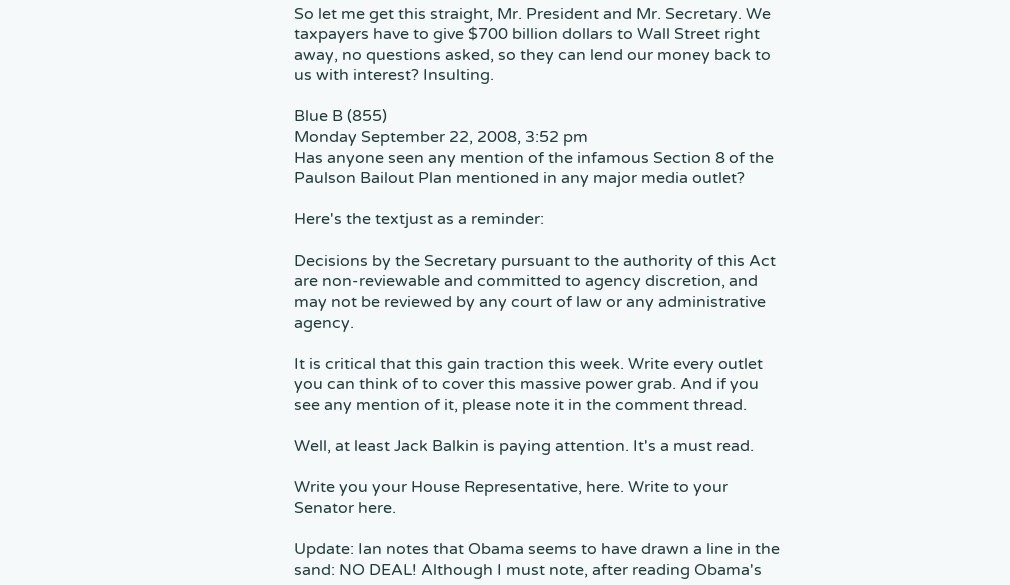So let me get this straight, Mr. President and Mr. Secretary. We taxpayers have to give $700 billion dollars to Wall Street right away, no questions asked, so they can lend our money back to us with interest? Insulting.

Blue B (855)
Monday September 22, 2008, 3:52 pm
Has anyone seen any mention of the infamous Section 8 of the Paulson Bailout Plan mentioned in any major media outlet?

Here's the textjust as a reminder:

Decisions by the Secretary pursuant to the authority of this Act are non-reviewable and committed to agency discretion, and may not be reviewed by any court of law or any administrative agency.

It is critical that this gain traction this week. Write every outlet you can think of to cover this massive power grab. And if you see any mention of it, please note it in the comment thread.

Well, at least Jack Balkin is paying attention. It's a must read.

Write you your House Representative, here. Write to your Senator here.

Update: Ian notes that Obama seems to have drawn a line in the sand: NO DEAL! Although I must note, after reading Obama's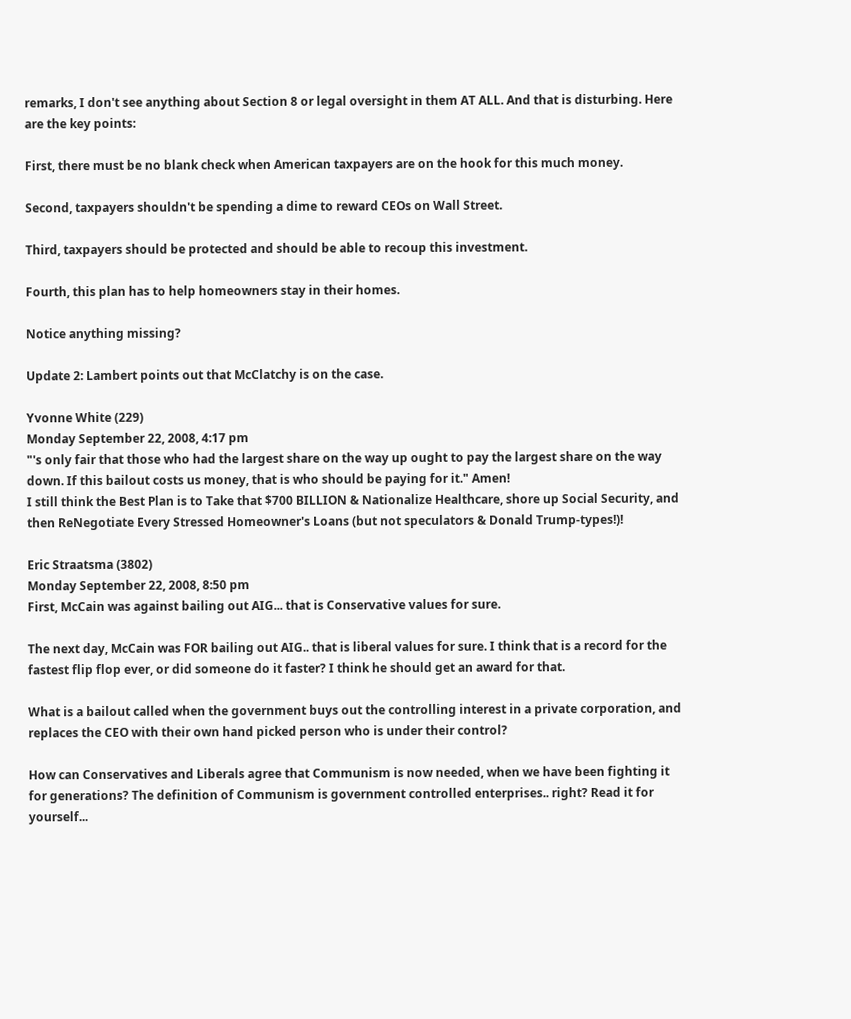remarks, I don't see anything about Section 8 or legal oversight in them AT ALL. And that is disturbing. Here are the key points:

First, there must be no blank check when American taxpayers are on the hook for this much money.

Second, taxpayers shouldn't be spending a dime to reward CEOs on Wall Street.

Third, taxpayers should be protected and should be able to recoup this investment.

Fourth, this plan has to help homeowners stay in their homes.

Notice anything missing?

Update 2: Lambert points out that McClatchy is on the case.

Yvonne White (229)
Monday September 22, 2008, 4:17 pm
"'s only fair that those who had the largest share on the way up ought to pay the largest share on the way down. If this bailout costs us money, that is who should be paying for it." Amen!
I still think the Best Plan is to Take that $700 BILLION & Nationalize Healthcare, shore up Social Security, and then ReNegotiate Every Stressed Homeowner's Loans (but not speculators & Donald Trump-types!)!

Eric Straatsma (3802)
Monday September 22, 2008, 8:50 pm
First, McCain was against bailing out AIG... that is Conservative values for sure.

The next day, McCain was FOR bailing out AIG.. that is liberal values for sure. I think that is a record for the fastest flip flop ever, or did someone do it faster? I think he should get an award for that.

What is a bailout called when the government buys out the controlling interest in a private corporation, and replaces the CEO with their own hand picked person who is under their control?

How can Conservatives and Liberals agree that Communism is now needed, when we have been fighting it for generations? The definition of Communism is government controlled enterprises.. right? Read it for yourself...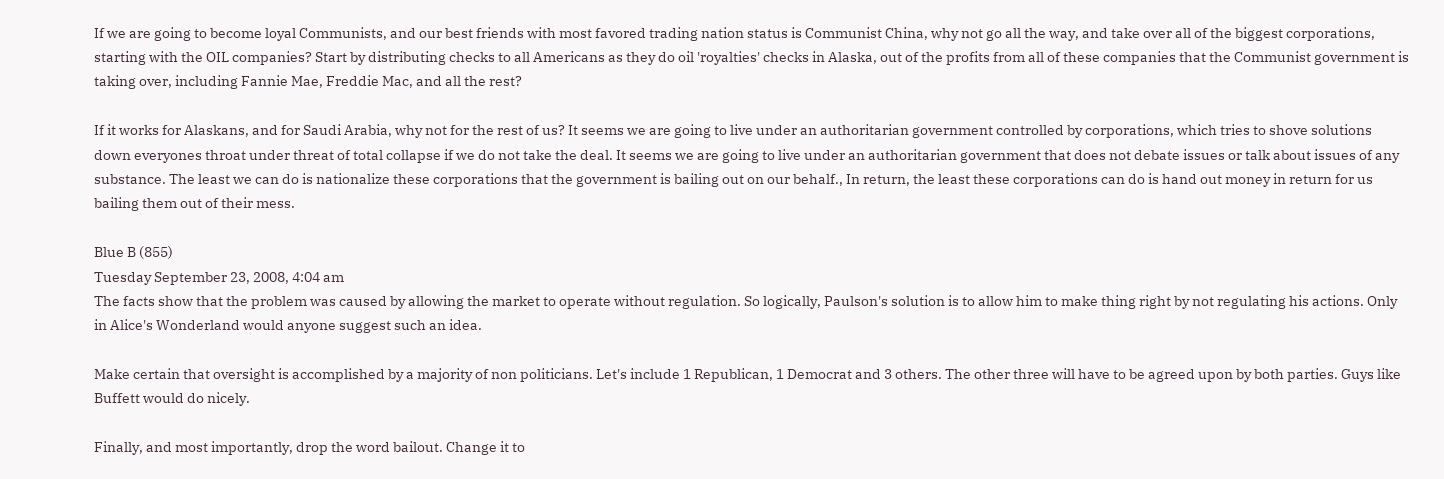If we are going to become loyal Communists, and our best friends with most favored trading nation status is Communist China, why not go all the way, and take over all of the biggest corporations, starting with the OIL companies? Start by distributing checks to all Americans as they do oil 'royalties' checks in Alaska, out of the profits from all of these companies that the Communist government is taking over, including Fannie Mae, Freddie Mac, and all the rest?

If it works for Alaskans, and for Saudi Arabia, why not for the rest of us? It seems we are going to live under an authoritarian government controlled by corporations, which tries to shove solutions down everyones throat under threat of total collapse if we do not take the deal. It seems we are going to live under an authoritarian government that does not debate issues or talk about issues of any substance. The least we can do is nationalize these corporations that the government is bailing out on our behalf., In return, the least these corporations can do is hand out money in return for us bailing them out of their mess.

Blue B (855)
Tuesday September 23, 2008, 4:04 am
The facts show that the problem was caused by allowing the market to operate without regulation. So logically, Paulson's solution is to allow him to make thing right by not regulating his actions. Only in Alice's Wonderland would anyone suggest such an idea.

Make certain that oversight is accomplished by a majority of non politicians. Let's include 1 Republican, 1 Democrat and 3 others. The other three will have to be agreed upon by both parties. Guys like Buffett would do nicely.

Finally, and most importantly, drop the word bailout. Change it to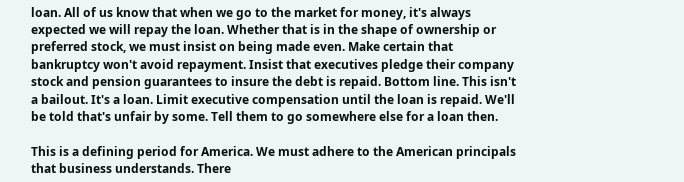loan. All of us know that when we go to the market for money, it's always expected we will repay the loan. Whether that is in the shape of ownership or preferred stock, we must insist on being made even. Make certain that bankruptcy won't avoid repayment. Insist that executives pledge their company stock and pension guarantees to insure the debt is repaid. Bottom line. This isn't a bailout. It's a loan. Limit executive compensation until the loan is repaid. We'll be told that's unfair by some. Tell them to go somewhere else for a loan then.

This is a defining period for America. We must adhere to the American principals that business understands. There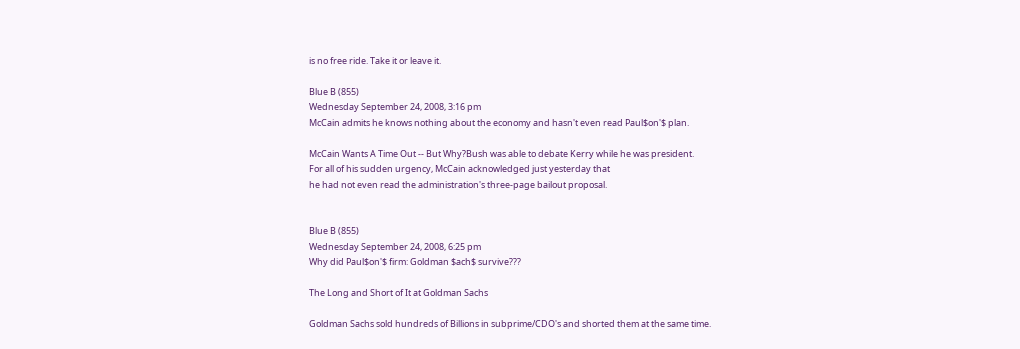is no free ride. Take it or leave it.

Blue B (855)
Wednesday September 24, 2008, 3:16 pm
McCain admits he knows nothing about the economy and hasn't even read Paul$on'$ plan.

McCain Wants A Time Out -- But Why?Bush was able to debate Kerry while he was president.
For all of his sudden urgency, McCain acknowledged just yesterday that
he had not even read the administration's three-page bailout proposal.


Blue B (855)
Wednesday September 24, 2008, 6:25 pm
Why did Paul$on'$ firm: Goldman $ach$ survive???

The Long and Short of It at Goldman Sachs

Goldman Sachs sold hundreds of Billions in subprime/CDO's and shorted them at the same time.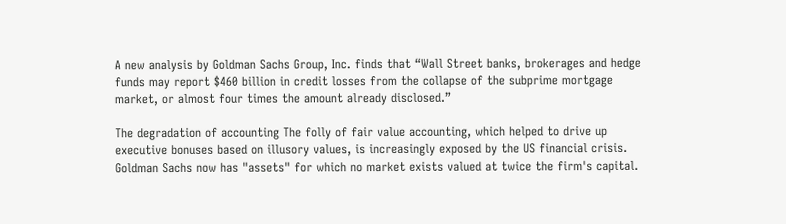A new analysis by Goldman Sachs Group, Inc. finds that “Wall Street banks, brokerages and hedge funds may report $460 billion in credit losses from the collapse of the subprime mortgage market, or almost four times the amount already disclosed.”

The degradation of accounting The folly of fair value accounting, which helped to drive up executive bonuses based on illusory values, is increasingly exposed by the US financial crisis. Goldman Sachs now has "assets" for which no market exists valued at twice the firm's capital.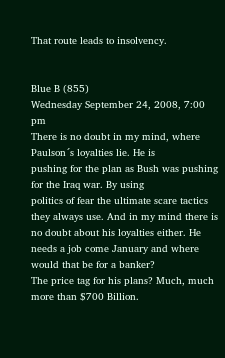That route leads to insolvency.


Blue B (855)
Wednesday September 24, 2008, 7:00 pm
There is no doubt in my mind, where Paulson´s loyalties lie. He is
pushing for the plan as Bush was pushing for the Iraq war. By using
politics of fear the ultimate scare tactics they always use. And in my mind there is no doubt about his loyalties either. He needs a job come January and where would that be for a banker?
The price tag for his plans? Much, much more than $700 Billion.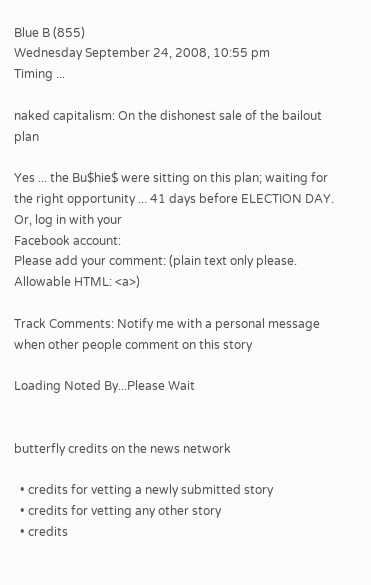Blue B (855)
Wednesday September 24, 2008, 10:55 pm
Timing ...

naked capitalism: On the dishonest sale of the bailout plan

Yes ... the Bu$hie$ were sitting on this plan; waiting for the right opportunity ... 41 days before ELECTION DAY.
Or, log in with your
Facebook account:
Please add your comment: (plain text only please. Allowable HTML: <a>)

Track Comments: Notify me with a personal message when other people comment on this story

Loading Noted By...Please Wait


butterfly credits on the news network

  • credits for vetting a newly submitted story
  • credits for vetting any other story
  • credits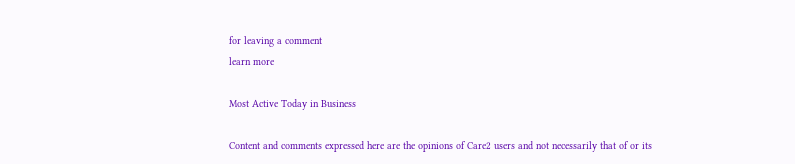for leaving a comment
learn more

Most Active Today in Business

Content and comments expressed here are the opinions of Care2 users and not necessarily that of or its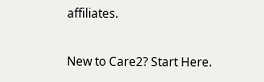affiliates.

New to Care2? Start Here.